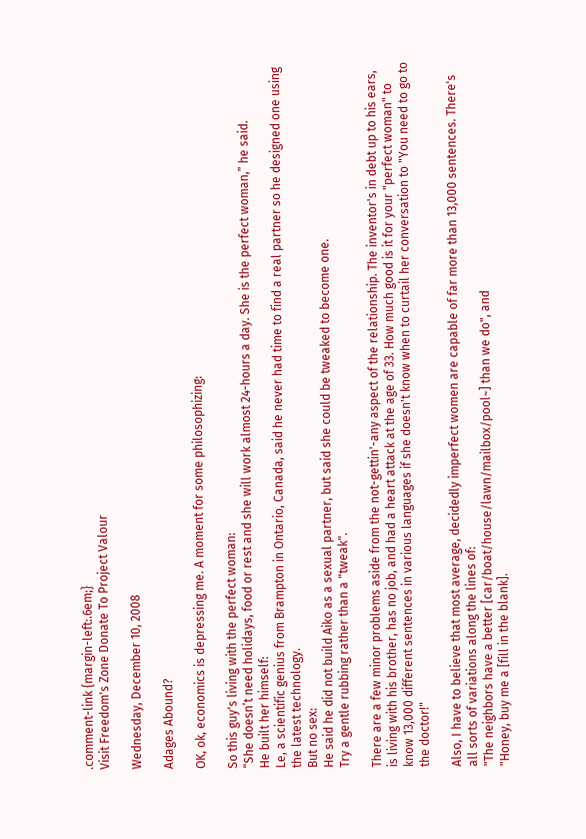.comment-link {margin-left:.6em;}
Visit Freedom's Zone Donate To Project Valour

Wednesday, December 10, 2008

Adages Abound?

OK, ok, economics is depressing me. A moment for some philosophizing:

So this guy's living with the perfect woman:
“She doesn’t need holidays, food or rest and she will work almost 24-hours a day. She is the perfect woman,” he said.
He built her himself:
Le, a scientific genius from Brampton in Ontario, Canada, said he never had time to find a real partner so he designed one using the latest technology.
But no sex:
He said he did not build Aiko as a sexual partner, but said she could be tweaked to become one.
Try a gentle rubbing rather than a "tweak".

There are a few minor problems aside from the not-gettin'-any aspect of the relationship. The inventor's in debt up to his ears, is living with his brother, has no job, and had a heart attack at the age of 33. How much good is it for your "perfect woman" to know 13,000 different sentences in various languages if she doesn't know when to curtail her conversation to "You need to go to the doctor!"

Also, I have to believe that most average, decidedly imperfect women are capable of far more than 13,000 sentences. There's all sorts of variations along the lines of:
"The neighbors have a better [car/boat/house/lawn/mailbox/pool~] than we do", and
"Honey, buy me a [fill in the blank].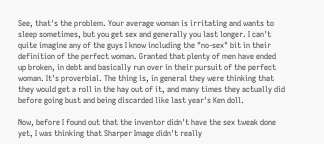See, that's the problem. Your average woman is irritating and wants to sleep sometimes, but you get sex and generally you last longer. I can't quite imagine any of the guys I know including the "no-sex" bit in their definition of the perfect woman. Granted that plenty of men have ended up broken, in debt and basically run over in their pursuit of the perfect woman. It's proverbial. The thing is, in general they were thinking that they would get a roll in the hay out of it, and many times they actually did before going bust and being discarded like last year's Ken doll.

Now, before I found out that the inventor didn't have the sex tweak done yet, I was thinking that Sharper Image didn't really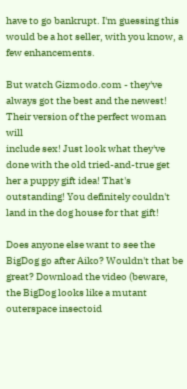have to go bankrupt. I'm guessing this would be a hot seller, with you know, a few enhancements.

But watch Gizmodo.com - they've always got the best and the newest! Their version of the perfect woman will
include sex! Just look what they've done with the old tried-and-true get her a puppy gift idea! That's outstanding! You definitely couldn't land in the dog house for that gift!

Does anyone else want to see the BigDog go after Aiko? Wouldn't that be great? Download the video (beware, the BigDog looks like a mutant outerspace insectoid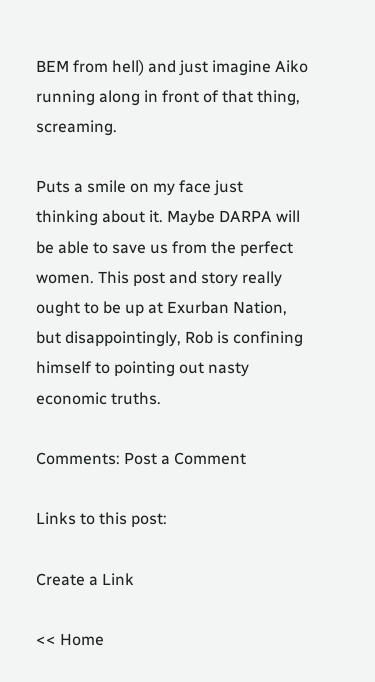BEM from hell) and just imagine Aiko running along in front of that thing, screaming.

Puts a smile on my face just thinking about it. Maybe DARPA will be able to save us from the perfect women. This post and story really ought to be up at Exurban Nation, but disappointingly, Rob is confining himself to pointing out nasty economic truths.

Comments: Post a Comment

Links to this post:

Create a Link

<< Home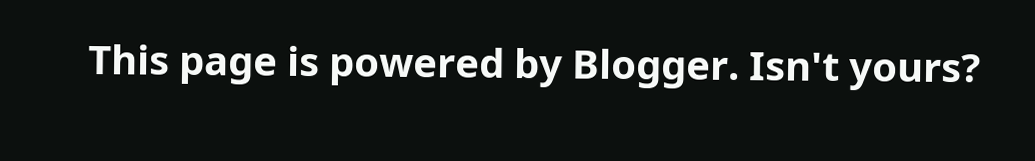This page is powered by Blogger. Isn't yours?